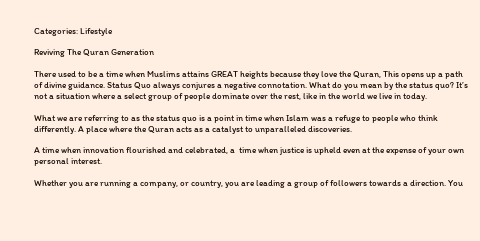Categories: Lifestyle

Reviving The Quran Generation

There used to be a time when Muslims attains GREAT heights because they love the Quran, This opens up a path of divine guidance. Status Quo always conjures a negative connotation. What do you mean by the status quo? It’s not a situation where a select group of people dominate over the rest, like in the world we live in today.

What we are referring to as the status quo is a point in time when Islam was a refuge to people who think differently. A place where the Quran acts as a catalyst to unparalleled discoveries.

A time when innovation flourished and celebrated, a  time when justice is upheld even at the expense of your own personal interest.

Whether you are running a company, or country, you are leading a group of followers towards a direction. You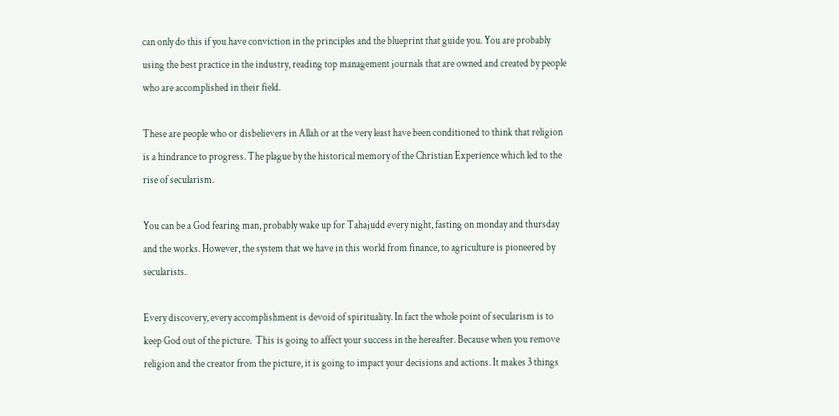can only do this if you have conviction in the principles and the blueprint that guide you. You are probably using the best practice in the industry, reading top management journals that are owned and created by people who are accomplished in their field.

These are people who or disbelievers in Allah or at the very least have been conditioned to think that religion is a hindrance to progress. The plague by the historical memory of the Christian Experience which led to the rise of secularism.

You can be a God fearing man, probably wake up for Tahajudd every night, fasting on monday and thursday and the works. However, the system that we have in this world from finance, to agriculture is pioneered by secularists.

Every discovery, every accomplishment is devoid of spirituality. In fact the whole point of secularism is to keep God out of the picture.  This is going to affect your success in the hereafter. Because when you remove religion and the creator from the picture, it is going to impact your decisions and actions. It makes 3 things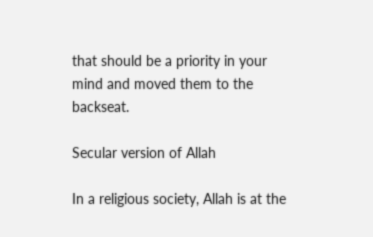that should be a priority in your mind and moved them to the backseat.

Secular version of Allah

In a religious society, Allah is at the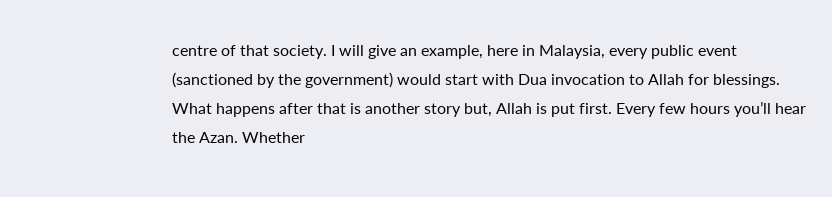centre of that society. I will give an example, here in Malaysia, every public event (sanctioned by the government) would start with Dua invocation to Allah for blessings. What happens after that is another story but, Allah is put first. Every few hours you’ll hear the Azan. Whether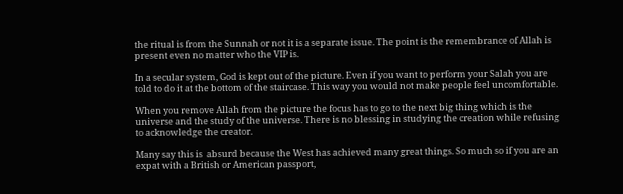the ritual is from the Sunnah or not it is a separate issue. The point is the remembrance of Allah is present even no matter who the VIP is.

In a secular system, God is kept out of the picture. Even if you want to perform your Salah you are told to do it at the bottom of the staircase. This way you would not make people feel uncomfortable.

When you remove Allah from the picture the focus has to go to the next big thing which is the universe and the study of the universe. There is no blessing in studying the creation while refusing to acknowledge the creator.

Many say this is  absurd because the West has achieved many great things. So much so if you are an expat with a British or American passport,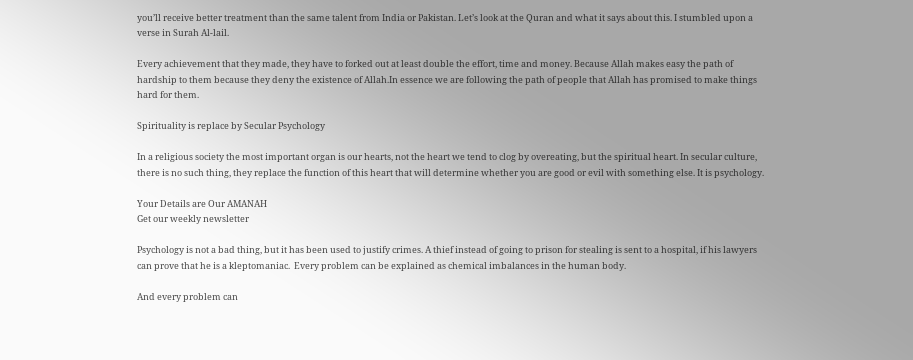you’ll receive better treatment than the same talent from India or Pakistan. Let’s look at the Quran and what it says about this. I stumbled upon a verse in Surah Al-lail.

Every achievement that they made, they have to forked out at least double the effort, time and money. Because Allah makes easy the path of hardship to them because they deny the existence of Allah.In essence we are following the path of people that Allah has promised to make things hard for them.

Spirituality is replace by Secular Psychology

In a religious society the most important organ is our hearts, not the heart we tend to clog by overeating, but the spiritual heart. In secular culture, there is no such thing, they replace the function of this heart that will determine whether you are good or evil with something else. It is psychology.

Your Details are Our AMANAH
Get our weekly newsletter

Psychology is not a bad thing, but it has been used to justify crimes. A thief instead of going to prison for stealing is sent to a hospital, if his lawyers can prove that he is a kleptomaniac.  Every problem can be explained as chemical imbalances in the human body.

And every problem can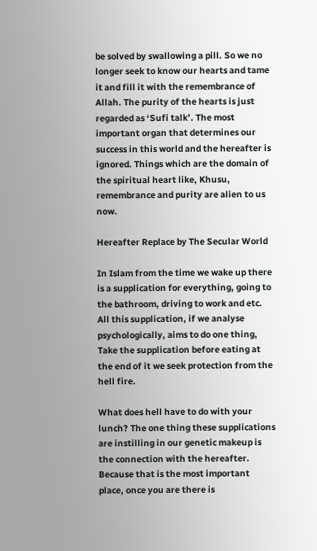be solved by swallowing a pill. So we no longer seek to know our hearts and tame it and fill it with the remembrance of Allah. The purity of the hearts is just regarded as ‘Sufi talk’. The most important organ that determines our success in this world and the hereafter is ignored. Things which are the domain of the spiritual heart like, Khusu, remembrance and purity are alien to us now.

Hereafter Replace by The Secular World

In Islam from the time we wake up there is a supplication for everything, going to the bathroom, driving to work and etc. All this supplication, if we analyse psychologically, aims to do one thing, Take the supplication before eating at the end of it we seek protection from the hell fire.

What does hell have to do with your lunch? The one thing these supplications are instilling in our genetic makeup is the connection with the hereafter. Because that is the most important place, once you are there is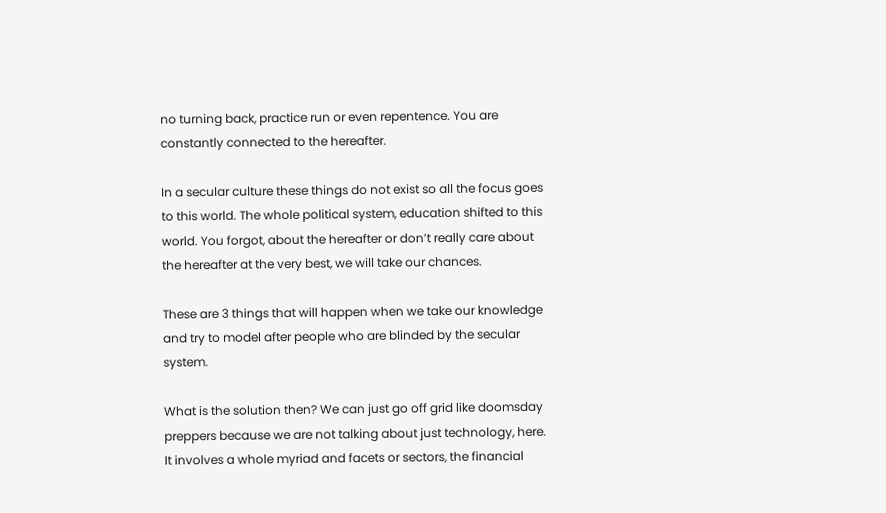no turning back, practice run or even repentence. You are  constantly connected to the hereafter.

In a secular culture these things do not exist so all the focus goes to this world. The whole political system, education shifted to this world. You forgot, about the hereafter or don’t really care about the hereafter at the very best, we will take our chances.

These are 3 things that will happen when we take our knowledge and try to model after people who are blinded by the secular system.

What is the solution then? We can just go off grid like doomsday preppers because we are not talking about just technology, here. It involves a whole myriad and facets or sectors, the financial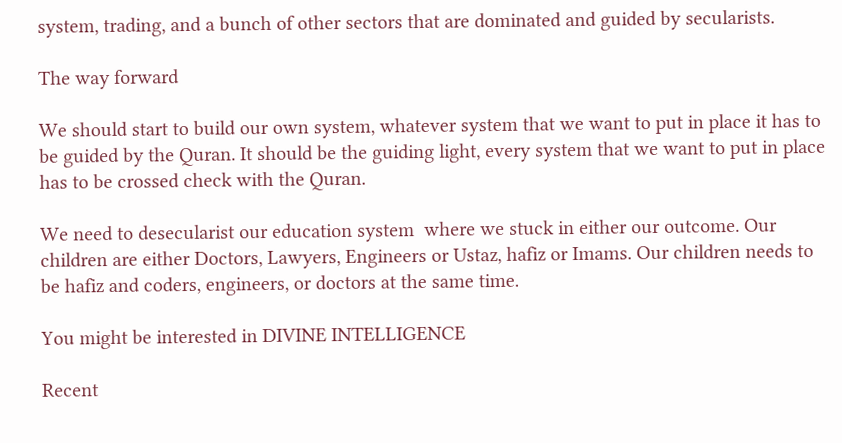system, trading, and a bunch of other sectors that are dominated and guided by secularists.

The way forward

We should start to build our own system, whatever system that we want to put in place it has to be guided by the Quran. It should be the guiding light, every system that we want to put in place has to be crossed check with the Quran.

We need to desecularist our education system  where we stuck in either our outcome. Our children are either Doctors, Lawyers, Engineers or Ustaz, hafiz or Imams. Our children needs to be hafiz and coders, engineers, or doctors at the same time.

You might be interested in DIVINE INTELLIGENCE

Recent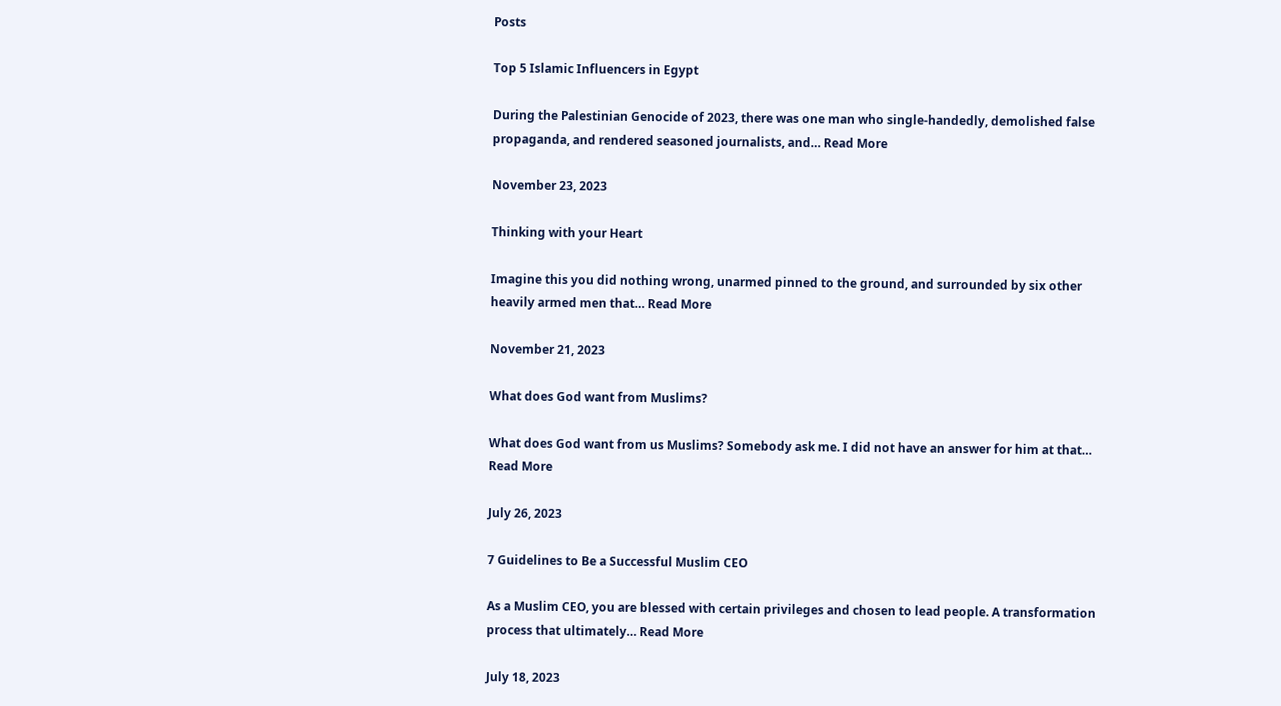Posts

Top 5 Islamic Influencers in Egypt

During the Palestinian Genocide of 2023, there was one man who single-handedly, demolished false propaganda, and rendered seasoned journalists, and… Read More

November 23, 2023

Thinking with your Heart

Imagine this you did nothing wrong, unarmed pinned to the ground, and surrounded by six other heavily armed men that… Read More

November 21, 2023

What does God want from Muslims?

What does God want from us Muslims? Somebody ask me. I did not have an answer for him at that… Read More

July 26, 2023

7 Guidelines to Be a Successful Muslim CEO

As a Muslim CEO, you are blessed with certain privileges and chosen to lead people. A transformation process that ultimately… Read More

July 18, 2023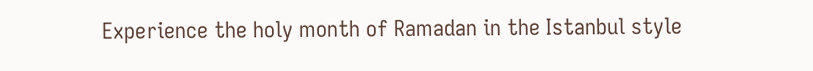Experience the holy month of Ramadan in the Istanbul style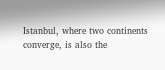Istanbul, where two continents converge, is also the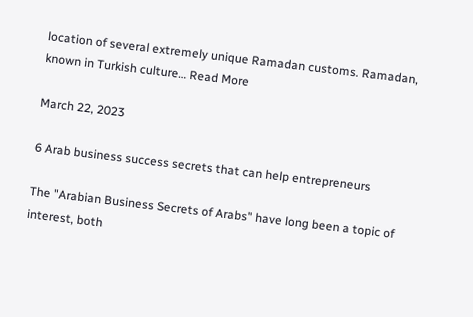location of several extremely unique Ramadan customs. Ramadan, known in Turkish culture… Read More

March 22, 2023

6 Arab business success secrets that can help entrepreneurs

The "Arabian Business Secrets of Arabs" have long been a topic of interest, both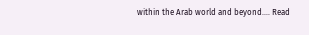within the Arab world and beyond.… Read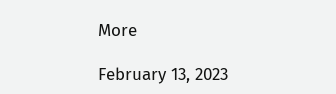More

February 13, 2023